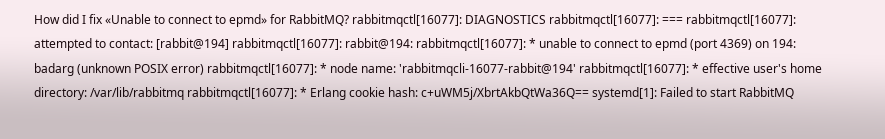How did I fix «Unable to connect to epmd» for RabbitMQ? rabbitmqctl[16077]: DIAGNOSTICS rabbitmqctl[16077]: === rabbitmqctl[16077]: attempted to contact: [rabbit@194] rabbitmqctl[16077]: rabbit@194: rabbitmqctl[16077]: * unable to connect to epmd (port 4369) on 194: badarg (unknown POSIX error) rabbitmqctl[16077]: * node name: 'rabbitmqcli-16077-rabbit@194' rabbitmqctl[16077]: * effective user's home directory: /var/lib/rabbitmq rabbitmqctl[16077]: * Erlang cookie hash: c+uWM5j/XbrtAkbQtWa36Q== systemd[1]: Failed to start RabbitMQ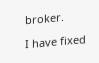broker.

I have fixed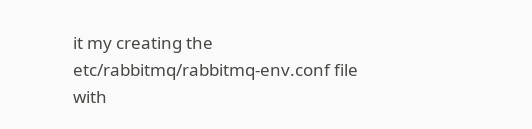it my creating the etc/rabbitmq/rabbitmq-env.conf file with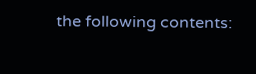the following contents: